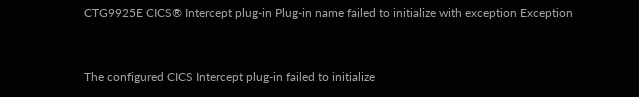CTG9925E CICS® Intercept plug-in Plug-in name failed to initialize with exception Exception


The configured CICS Intercept plug-in failed to initialize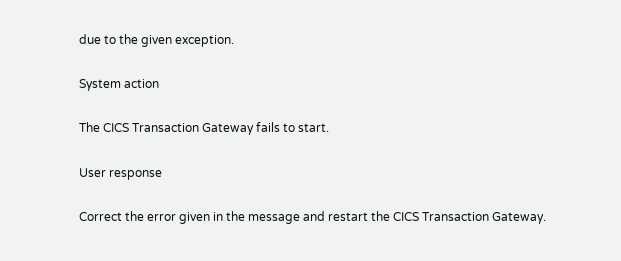due to the given exception.

System action

The CICS Transaction Gateway fails to start.

User response

Correct the error given in the message and restart the CICS Transaction Gateway.